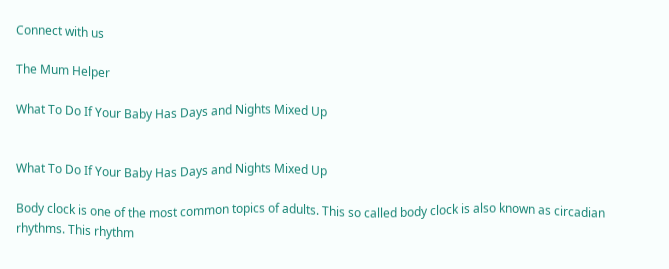Connect with us

The Mum Helper

What To Do If Your Baby Has Days and Nights Mixed Up


What To Do If Your Baby Has Days and Nights Mixed Up

Body clock is one of the most common topics of adults. This so called body clock is also known as circadian rhythms. This rhythm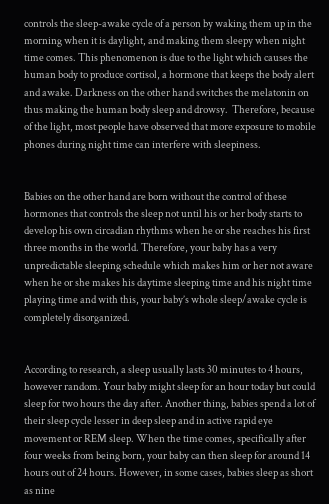controls the sleep-awake cycle of a person by waking them up in the morning when it is daylight, and making them sleepy when night time comes. This phenomenon is due to the light which causes the human body to produce cortisol, a hormone that keeps the body alert and awake. Darkness on the other hand switches the melatonin on thus making the human body sleep and drowsy.  Therefore, because of the light, most people have observed that more exposure to mobile phones during night time can interfere with sleepiness.


Babies on the other hand are born without the control of these hormones that controls the sleep not until his or her body starts to develop his own circadian rhythms when he or she reaches his first three months in the world. Therefore, your baby has a very unpredictable sleeping schedule which makes him or her not aware when he or she makes his daytime sleeping time and his night time playing time and with this, your baby’s whole sleep/awake cycle is completely disorganized.


According to research, a sleep usually lasts 30 minutes to 4 hours, however random. Your baby might sleep for an hour today but could sleep for two hours the day after. Another thing, babies spend a lot of their sleep cycle lesser in deep sleep and in active rapid eye movement or REM sleep. When the time comes, specifically after four weeks from being born, your baby can then sleep for around 14 hours out of 24 hours. However, in some cases, babies sleep as short as nine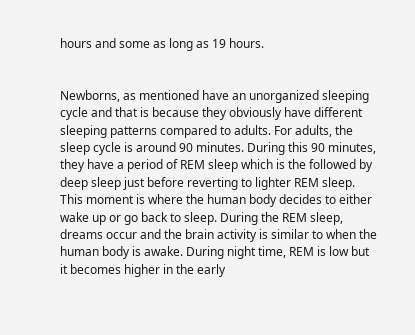hours and some as long as 19 hours.


Newborns, as mentioned have an unorganized sleeping cycle and that is because they obviously have different sleeping patterns compared to adults. For adults, the sleep cycle is around 90 minutes. During this 90 minutes, they have a period of REM sleep which is the followed by deep sleep just before reverting to lighter REM sleep. This moment is where the human body decides to either wake up or go back to sleep. During the REM sleep, dreams occur and the brain activity is similar to when the human body is awake. During night time, REM is low but it becomes higher in the early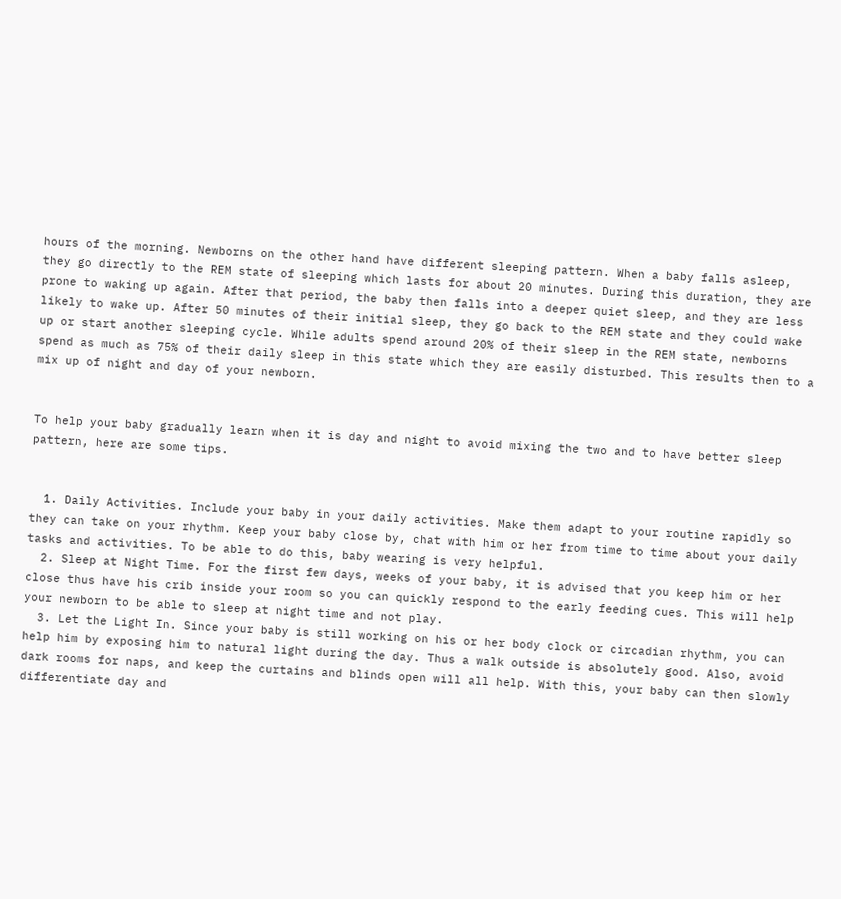hours of the morning. Newborns on the other hand have different sleeping pattern. When a baby falls asleep, they go directly to the REM state of sleeping which lasts for about 20 minutes. During this duration, they are prone to waking up again. After that period, the baby then falls into a deeper quiet sleep, and they are less likely to wake up. After 50 minutes of their initial sleep, they go back to the REM state and they could wake up or start another sleeping cycle. While adults spend around 20% of their sleep in the REM state, newborns spend as much as 75% of their daily sleep in this state which they are easily disturbed. This results then to a mix up of night and day of your newborn.


To help your baby gradually learn when it is day and night to avoid mixing the two and to have better sleep pattern, here are some tips.


  1. Daily Activities. Include your baby in your daily activities. Make them adapt to your routine rapidly so they can take on your rhythm. Keep your baby close by, chat with him or her from time to time about your daily tasks and activities. To be able to do this, baby wearing is very helpful.
  2. Sleep at Night Time. For the first few days, weeks of your baby, it is advised that you keep him or her close thus have his crib inside your room so you can quickly respond to the early feeding cues. This will help your newborn to be able to sleep at night time and not play.
  3. Let the Light In. Since your baby is still working on his or her body clock or circadian rhythm, you can help him by exposing him to natural light during the day. Thus a walk outside is absolutely good. Also, avoid dark rooms for naps, and keep the curtains and blinds open will all help. With this, your baby can then slowly differentiate day and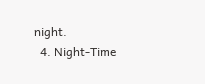night.
  4. Night-Time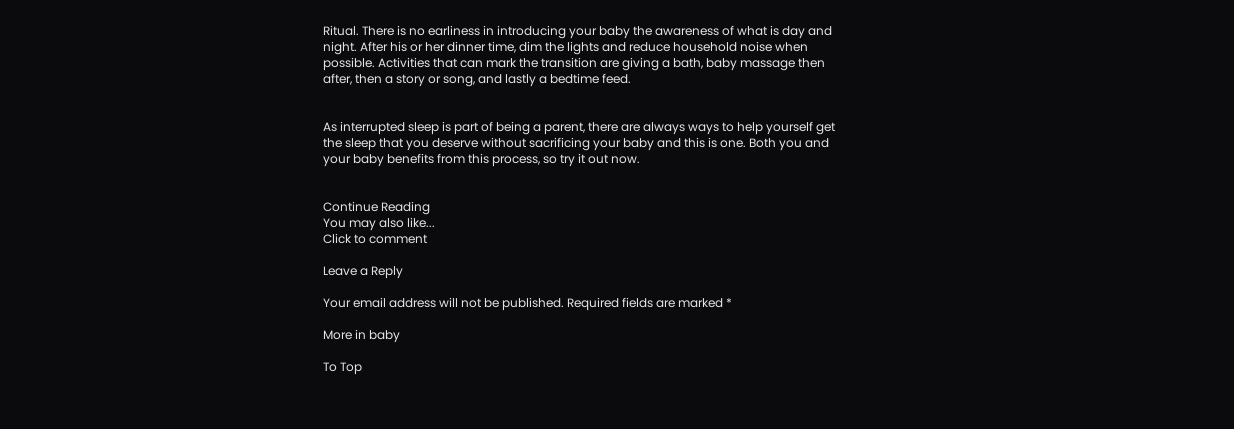Ritual. There is no earliness in introducing your baby the awareness of what is day and night. After his or her dinner time, dim the lights and reduce household noise when possible. Activities that can mark the transition are giving a bath, baby massage then after, then a story or song, and lastly a bedtime feed.


As interrupted sleep is part of being a parent, there are always ways to help yourself get the sleep that you deserve without sacrificing your baby and this is one. Both you and your baby benefits from this process, so try it out now.


Continue Reading
You may also like...
Click to comment

Leave a Reply

Your email address will not be published. Required fields are marked *

More in baby

To Top